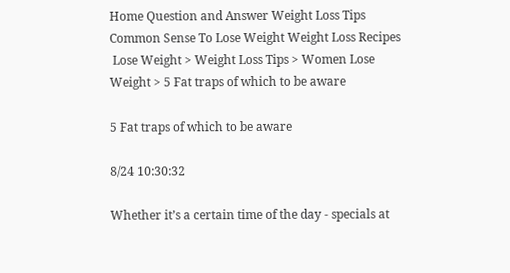Home Question and Answer Weight Loss Tips Common Sense To Lose Weight Weight Loss Recipes
 Lose Weight > Weight Loss Tips > Women Lose Weight > 5 Fat traps of which to be aware

5 Fat traps of which to be aware

8/24 10:30:32

Whether it’s a certain time of the day - specials at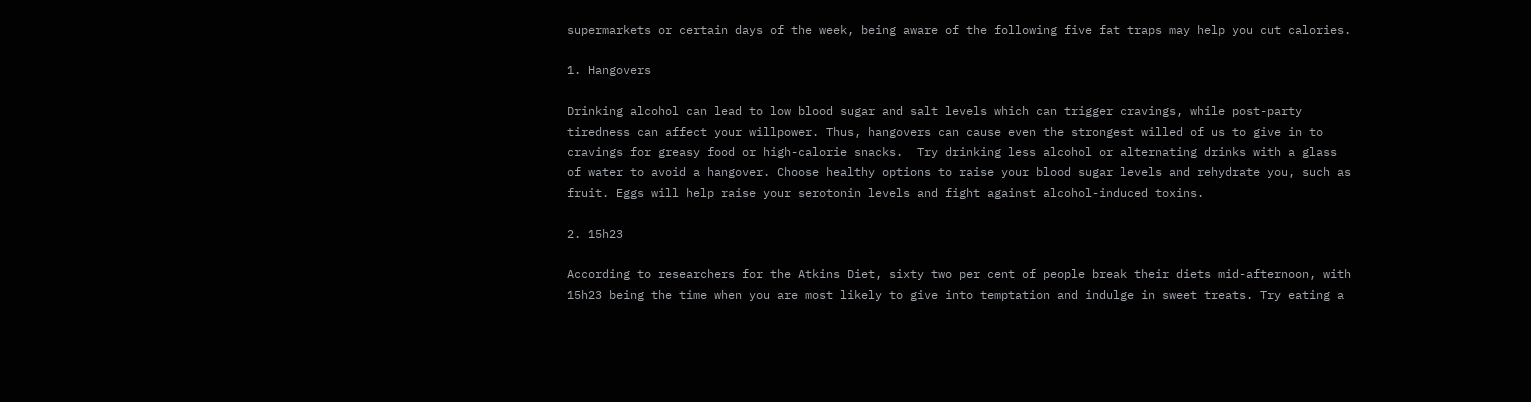supermarkets or certain days of the week, being aware of the following five fat traps may help you cut calories.

1. Hangovers

Drinking alcohol can lead to low blood sugar and salt levels which can trigger cravings, while post-party tiredness can affect your willpower. Thus, hangovers can cause even the strongest willed of us to give in to cravings for greasy food or high-calorie snacks.  Try drinking less alcohol or alternating drinks with a glass of water to avoid a hangover. Choose healthy options to raise your blood sugar levels and rehydrate you, such as fruit. Eggs will help raise your serotonin levels and fight against alcohol-induced toxins.

2. 15h23

According to researchers for the Atkins Diet, sixty two per cent of people break their diets mid-afternoon, with 15h23 being the time when you are most likely to give into temptation and indulge in sweet treats. Try eating a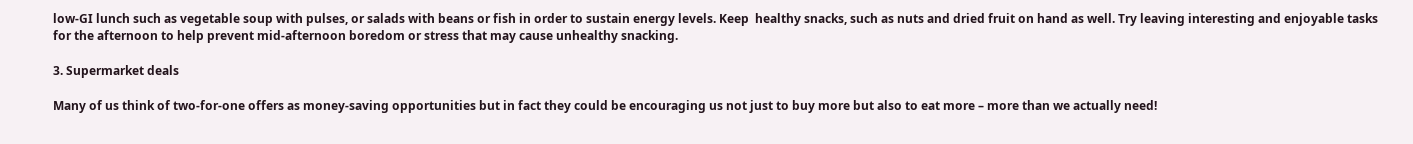low-GI lunch such as vegetable soup with pulses, or salads with beans or fish in order to sustain energy levels. Keep  healthy snacks, such as nuts and dried fruit on hand as well. Try leaving interesting and enjoyable tasks for the afternoon to help prevent mid-afternoon boredom or stress that may cause unhealthy snacking.

3. Supermarket deals

Many of us think of two-for-one offers as money-saving opportunities but in fact they could be encouraging us not just to buy more but also to eat more – more than we actually need!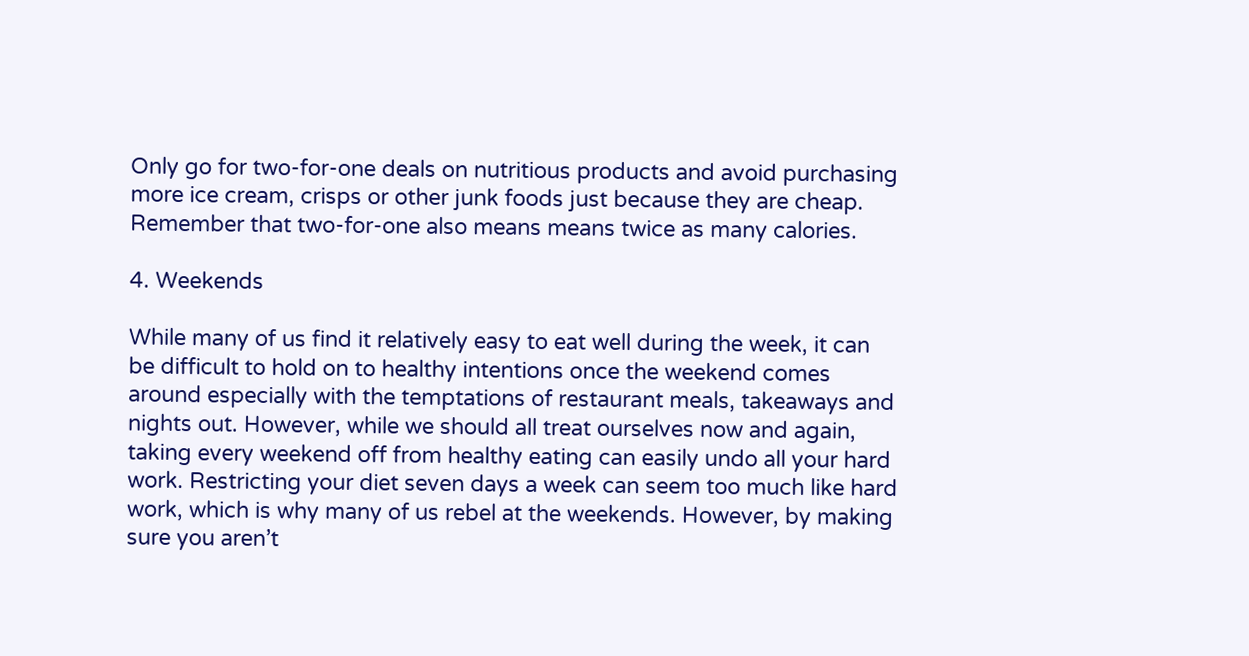Only go for two-for-one deals on nutritious products and avoid purchasing more ice cream, crisps or other junk foods just because they are cheap. Remember that two-for-one also means means twice as many calories.

4. Weekends

While many of us find it relatively easy to eat well during the week, it can be difficult to hold on to healthy intentions once the weekend comes around especially with the temptations of restaurant meals, takeaways and nights out. However, while we should all treat ourselves now and again, taking every weekend off from healthy eating can easily undo all your hard work. Restricting your diet seven days a week can seem too much like hard work, which is why many of us rebel at the weekends. However, by making sure you aren’t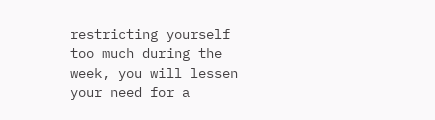restricting yourself too much during the week, you will lessen your need for a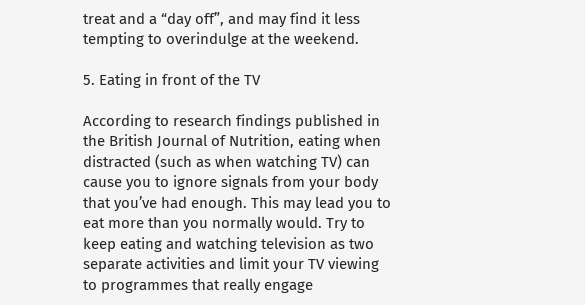treat and a “day off”, and may find it less tempting to overindulge at the weekend.

5. Eating in front of the TV

According to research findings published in the British Journal of Nutrition, eating when distracted (such as when watching TV) can cause you to ignore signals from your body that you’ve had enough. This may lead you to eat more than you normally would. Try to keep eating and watching television as two separate activities and limit your TV viewing to programmes that really engage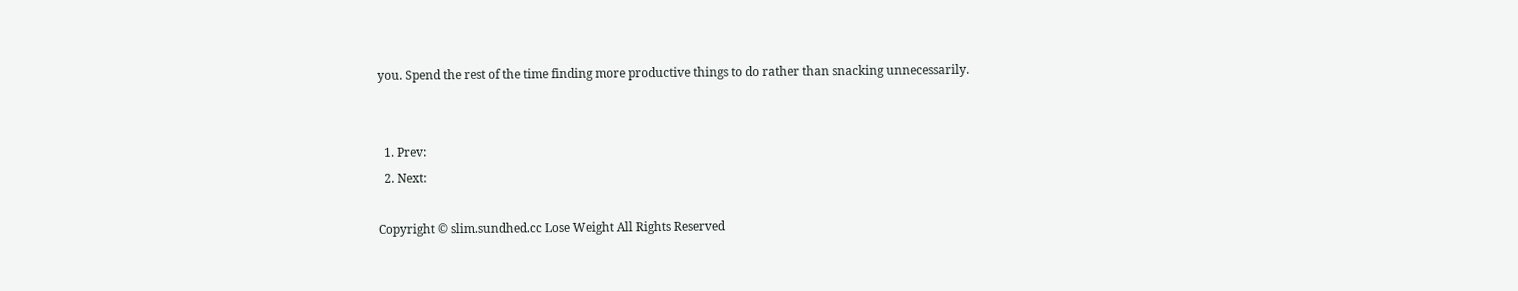you. Spend the rest of the time finding more productive things to do rather than snacking unnecessarily.


  1. Prev:
  2. Next:

Copyright © slim.sundhed.cc Lose Weight All Rights Reserved